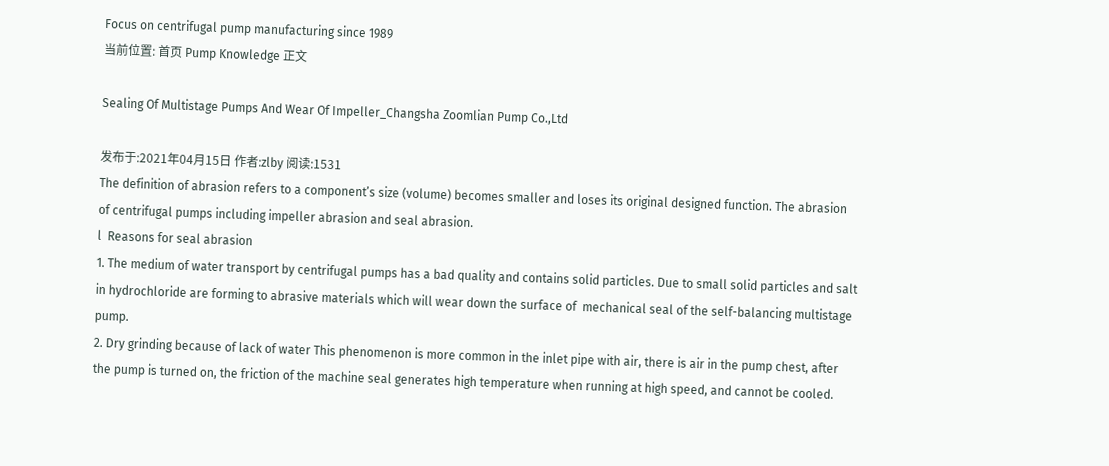Focus on centrifugal pump manufacturing since 1989
当前位置: 首页 Pump Knowledge 正文

Sealing Of Multistage Pumps And Wear Of Impeller_Changsha Zoomlian Pump Co.,Ltd

发布于:2021年04月15日 作者:zlby 阅读:1531
The definition of abrasion refers to a component’s size (volume) becomes smaller and loses its original designed function. The abrasion of centrifugal pumps including impeller abrasion and seal abrasion.
l  Reasons for seal abrasion
1. The medium of water transport by centrifugal pumps has a bad quality and contains solid particles. Due to small solid particles and salt in hydrochloride are forming to abrasive materials which will wear down the surface of  mechanical seal of the self-balancing multistage pump.
2. Dry grinding because of lack of water This phenomenon is more common in the inlet pipe with air, there is air in the pump chest, after the pump is turned on, the friction of the machine seal generates high temperature when running at high speed, and cannot be cooled.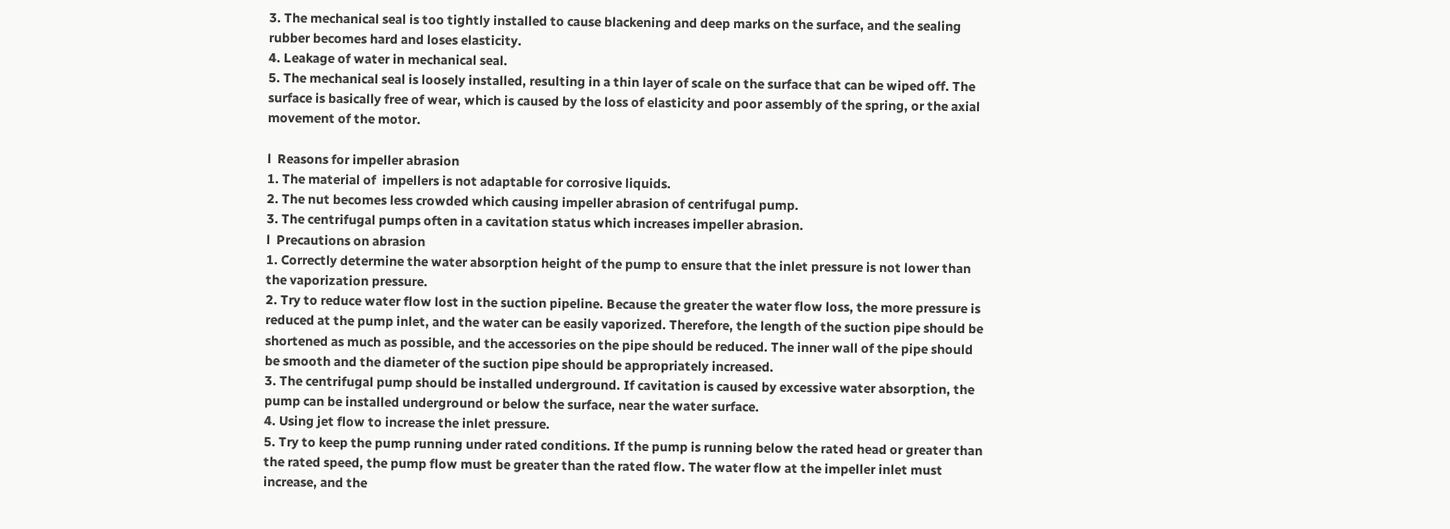3. The mechanical seal is too tightly installed to cause blackening and deep marks on the surface, and the sealing rubber becomes hard and loses elasticity.
4. Leakage of water in mechanical seal.
5. The mechanical seal is loosely installed, resulting in a thin layer of scale on the surface that can be wiped off. The surface is basically free of wear, which is caused by the loss of elasticity and poor assembly of the spring, or the axial movement of the motor.

l  Reasons for impeller abrasion
1. The material of  impellers is not adaptable for corrosive liquids.
2. The nut becomes less crowded which causing impeller abrasion of centrifugal pump.
3. The centrifugal pumps often in a cavitation status which increases impeller abrasion.
l  Precautions on abrasion
1. Correctly determine the water absorption height of the pump to ensure that the inlet pressure is not lower than the vaporization pressure.
2. Try to reduce water flow lost in the suction pipeline. Because the greater the water flow loss, the more pressure is reduced at the pump inlet, and the water can be easily vaporized. Therefore, the length of the suction pipe should be shortened as much as possible, and the accessories on the pipe should be reduced. The inner wall of the pipe should be smooth and the diameter of the suction pipe should be appropriately increased.
3. The centrifugal pump should be installed underground. If cavitation is caused by excessive water absorption, the pump can be installed underground or below the surface, near the water surface.
4. Using jet flow to increase the inlet pressure.
5. Try to keep the pump running under rated conditions. If the pump is running below the rated head or greater than the rated speed, the pump flow must be greater than the rated flow. The water flow at the impeller inlet must increase, and the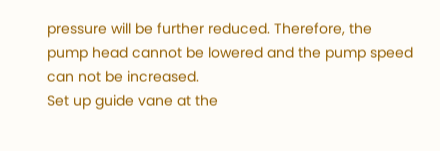pressure will be further reduced. Therefore, the pump head cannot be lowered and the pump speed can not be increased.
Set up guide vane at the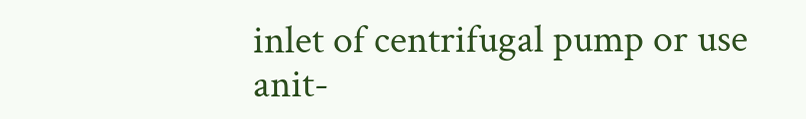inlet of centrifugal pump or use anit-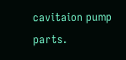cavitaion pump parts.